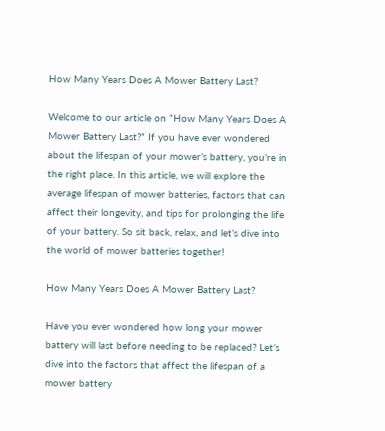How Many Years Does A Mower Battery Last?

Welcome to our article on “How Many Years Does A Mower Battery Last?” If you have ever wondered about the lifespan of your mower’s battery, you’re in the right place. In this article, we will explore the average lifespan of mower batteries, factors that can affect their longevity, and tips for prolonging the life of your battery. So sit back, relax, and let’s dive into the world of mower batteries together!

How Many Years Does A Mower Battery Last?

Have you ever wondered how long your mower battery will last before needing to be replaced? Let’s dive into the factors that affect the lifespan of a mower battery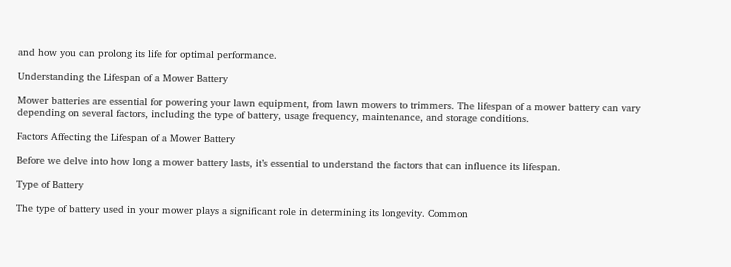and how you can prolong its life for optimal performance.

Understanding the Lifespan of a Mower Battery

Mower batteries are essential for powering your lawn equipment, from lawn mowers to trimmers. The lifespan of a mower battery can vary depending on several factors, including the type of battery, usage frequency, maintenance, and storage conditions.

Factors Affecting the Lifespan of a Mower Battery

Before we delve into how long a mower battery lasts, it’s essential to understand the factors that can influence its lifespan.

Type of Battery

The type of battery used in your mower plays a significant role in determining its longevity. Common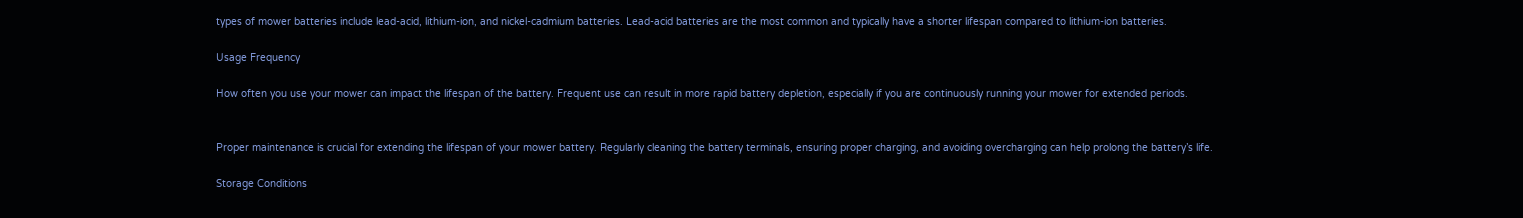types of mower batteries include lead-acid, lithium-ion, and nickel-cadmium batteries. Lead-acid batteries are the most common and typically have a shorter lifespan compared to lithium-ion batteries.

Usage Frequency

How often you use your mower can impact the lifespan of the battery. Frequent use can result in more rapid battery depletion, especially if you are continuously running your mower for extended periods.


Proper maintenance is crucial for extending the lifespan of your mower battery. Regularly cleaning the battery terminals, ensuring proper charging, and avoiding overcharging can help prolong the battery’s life.

Storage Conditions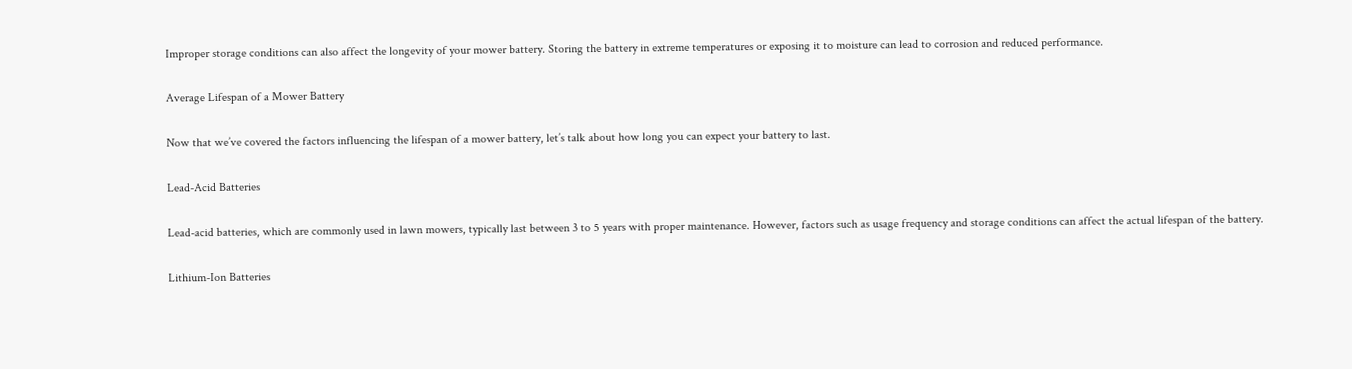Improper storage conditions can also affect the longevity of your mower battery. Storing the battery in extreme temperatures or exposing it to moisture can lead to corrosion and reduced performance.

Average Lifespan of a Mower Battery

Now that we’ve covered the factors influencing the lifespan of a mower battery, let’s talk about how long you can expect your battery to last.

Lead-Acid Batteries

Lead-acid batteries, which are commonly used in lawn mowers, typically last between 3 to 5 years with proper maintenance. However, factors such as usage frequency and storage conditions can affect the actual lifespan of the battery.

Lithium-Ion Batteries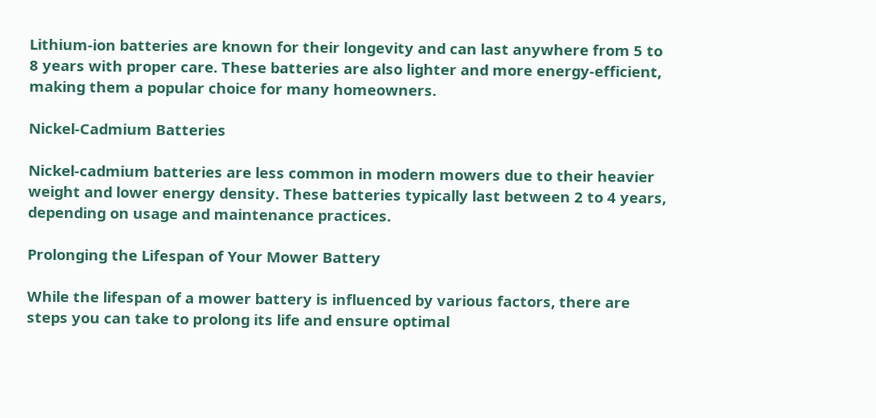Lithium-ion batteries are known for their longevity and can last anywhere from 5 to 8 years with proper care. These batteries are also lighter and more energy-efficient, making them a popular choice for many homeowners.

Nickel-Cadmium Batteries

Nickel-cadmium batteries are less common in modern mowers due to their heavier weight and lower energy density. These batteries typically last between 2 to 4 years, depending on usage and maintenance practices.

Prolonging the Lifespan of Your Mower Battery

While the lifespan of a mower battery is influenced by various factors, there are steps you can take to prolong its life and ensure optimal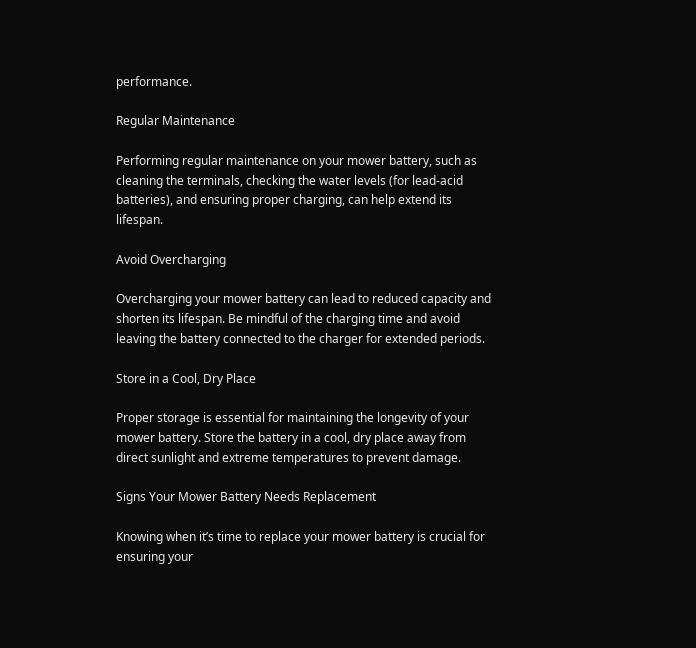performance.

Regular Maintenance

Performing regular maintenance on your mower battery, such as cleaning the terminals, checking the water levels (for lead-acid batteries), and ensuring proper charging, can help extend its lifespan.

Avoid Overcharging

Overcharging your mower battery can lead to reduced capacity and shorten its lifespan. Be mindful of the charging time and avoid leaving the battery connected to the charger for extended periods.

Store in a Cool, Dry Place

Proper storage is essential for maintaining the longevity of your mower battery. Store the battery in a cool, dry place away from direct sunlight and extreme temperatures to prevent damage.

Signs Your Mower Battery Needs Replacement

Knowing when it’s time to replace your mower battery is crucial for ensuring your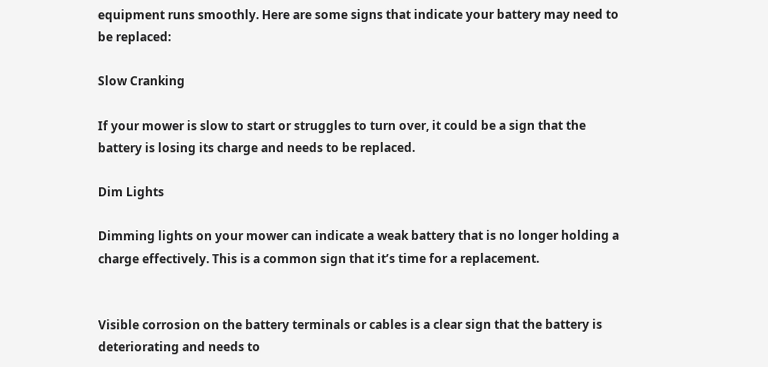equipment runs smoothly. Here are some signs that indicate your battery may need to be replaced:

Slow Cranking

If your mower is slow to start or struggles to turn over, it could be a sign that the battery is losing its charge and needs to be replaced.

Dim Lights

Dimming lights on your mower can indicate a weak battery that is no longer holding a charge effectively. This is a common sign that it’s time for a replacement.


Visible corrosion on the battery terminals or cables is a clear sign that the battery is deteriorating and needs to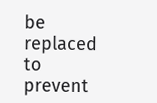be replaced to prevent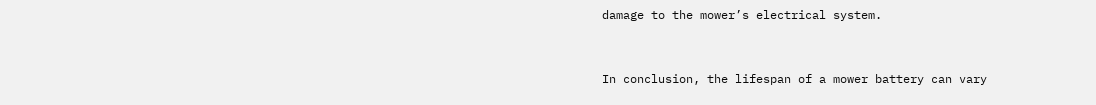damage to the mower’s electrical system.


In conclusion, the lifespan of a mower battery can vary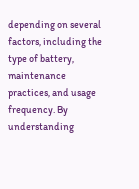depending on several factors, including the type of battery, maintenance practices, and usage frequency. By understanding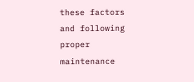these factors and following proper maintenance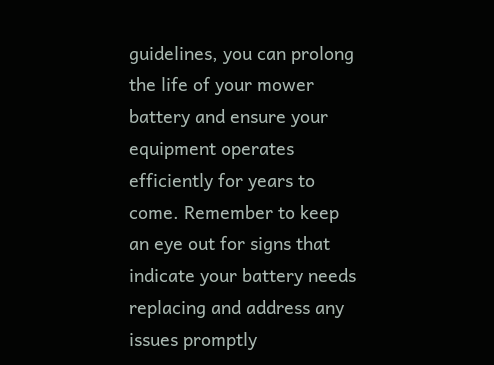guidelines, you can prolong the life of your mower battery and ensure your equipment operates efficiently for years to come. Remember to keep an eye out for signs that indicate your battery needs replacing and address any issues promptly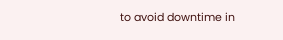to avoid downtime in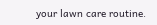your lawn care routine.